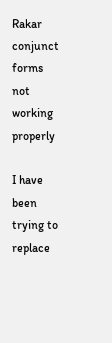Rakar conjunct forms not working properly

I have been trying to replace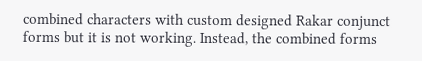combined characters with custom designed Rakar conjunct forms but it is not working. Instead, the combined forms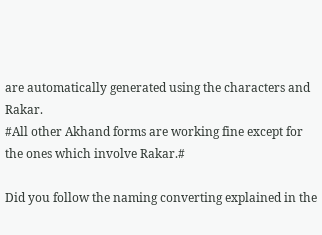are automatically generated using the characters and Rakar.
#All other Akhand forms are working fine except for the ones which involve Rakar.#

Did you follow the naming converting explained in the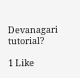Devanagari tutorial?

1 Like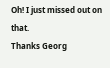Oh! I just missed out on that.
Thanks Georg